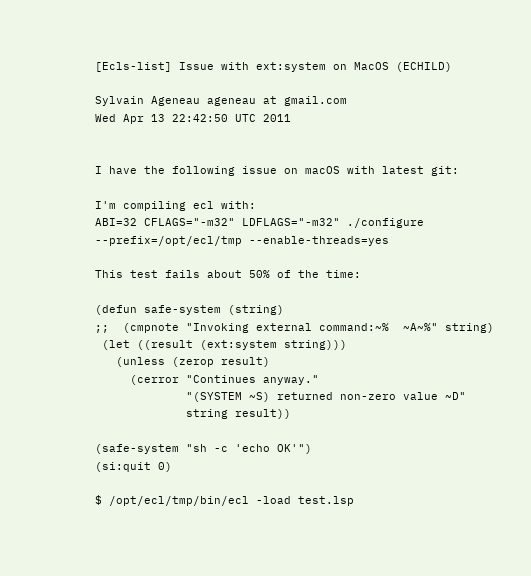[Ecls-list] Issue with ext:system on MacOS (ECHILD)

Sylvain Ageneau ageneau at gmail.com
Wed Apr 13 22:42:50 UTC 2011


I have the following issue on macOS with latest git:

I'm compiling ecl with:
ABI=32 CFLAGS="-m32" LDFLAGS="-m32" ./configure --prefix=/opt/ecl/tmp --enable-threads=yes

This test fails about 50% of the time:

(defun safe-system (string)
;;  (cmpnote "Invoking external command:~%  ~A~%" string)
 (let ((result (ext:system string)))
   (unless (zerop result)
     (cerror "Continues anyway."
             "(SYSTEM ~S) returned non-zero value ~D"
             string result))

(safe-system "sh -c 'echo OK'")
(si:quit 0)

$ /opt/ecl/tmp/bin/ecl -load test.lsp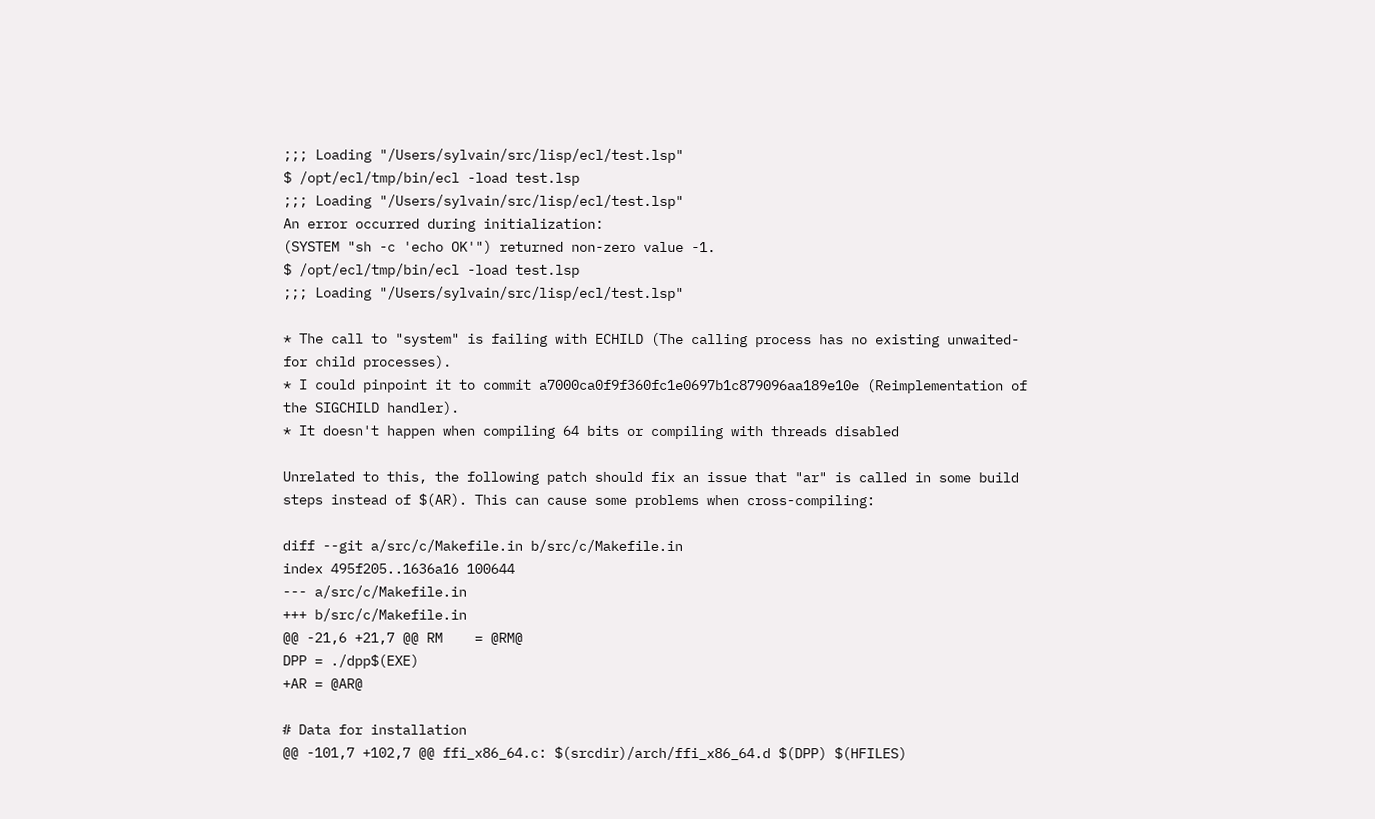;;; Loading "/Users/sylvain/src/lisp/ecl/test.lsp"
$ /opt/ecl/tmp/bin/ecl -load test.lsp
;;; Loading "/Users/sylvain/src/lisp/ecl/test.lsp"
An error occurred during initialization:
(SYSTEM "sh -c 'echo OK'") returned non-zero value -1.
$ /opt/ecl/tmp/bin/ecl -load test.lsp
;;; Loading "/Users/sylvain/src/lisp/ecl/test.lsp"

* The call to "system" is failing with ECHILD (The calling process has no existing unwaited-for child processes).
* I could pinpoint it to commit a7000ca0f9f360fc1e0697b1c879096aa189e10e (Reimplementation of the SIGCHILD handler).
* It doesn't happen when compiling 64 bits or compiling with threads disabled

Unrelated to this, the following patch should fix an issue that "ar" is called in some build steps instead of $(AR). This can cause some problems when cross-compiling:

diff --git a/src/c/Makefile.in b/src/c/Makefile.in
index 495f205..1636a16 100644
--- a/src/c/Makefile.in
+++ b/src/c/Makefile.in
@@ -21,6 +21,7 @@ RM    = @RM@
DPP = ./dpp$(EXE)
+AR = @AR@

# Data for installation
@@ -101,7 +102,7 @@ ffi_x86_64.c: $(srcdir)/arch/ffi_x86_64.d $(DPP) $(HFILES)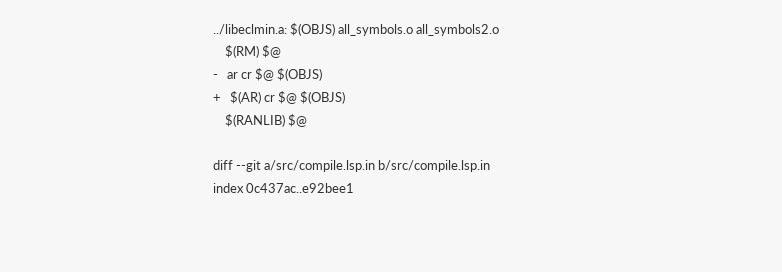../libeclmin.a: $(OBJS) all_symbols.o all_symbols2.o
    $(RM) $@
-   ar cr $@ $(OBJS)
+   $(AR) cr $@ $(OBJS)
    $(RANLIB) $@

diff --git a/src/compile.lsp.in b/src/compile.lsp.in
index 0c437ac..e92bee1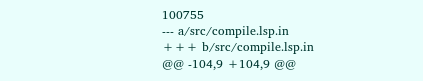100755
--- a/src/compile.lsp.in
+++ b/src/compile.lsp.in
@@ -104,9 +104,9 @@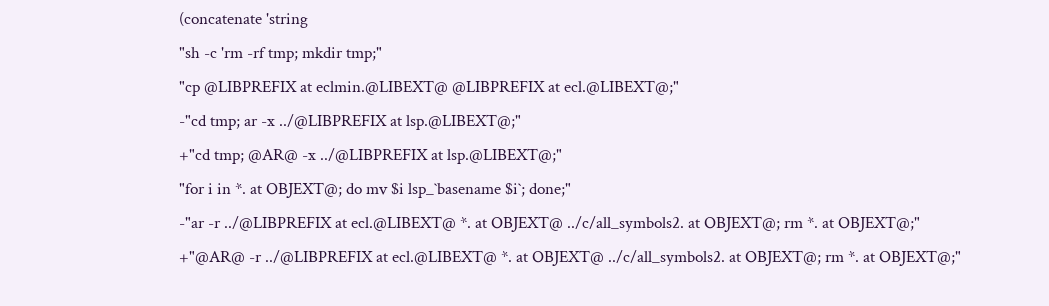(concatenate 'string
"sh -c 'rm -rf tmp; mkdir tmp;"
"cp @LIBPREFIX at eclmin.@LIBEXT@ @LIBPREFIX at ecl.@LIBEXT@;"
-"cd tmp; ar -x ../@LIBPREFIX at lsp.@LIBEXT@;"
+"cd tmp; @AR@ -x ../@LIBPREFIX at lsp.@LIBEXT@;"
"for i in *. at OBJEXT@; do mv $i lsp_`basename $i`; done;"
-"ar -r ../@LIBPREFIX at ecl.@LIBEXT@ *. at OBJEXT@ ../c/all_symbols2. at OBJEXT@; rm *. at OBJEXT@;"
+"@AR@ -r ../@LIBPREFIX at ecl.@LIBEXT@ *. at OBJEXT@ ../c/all_symbols2. at OBJEXT@; rm *. at OBJEXT@;"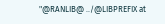"@RANLIB@ ../@LIBPREFIX at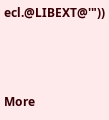ecl.@LIBEXT@'"))



More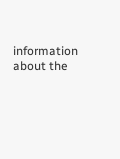information about the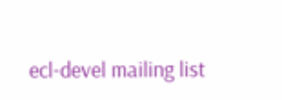ecl-devel mailing list